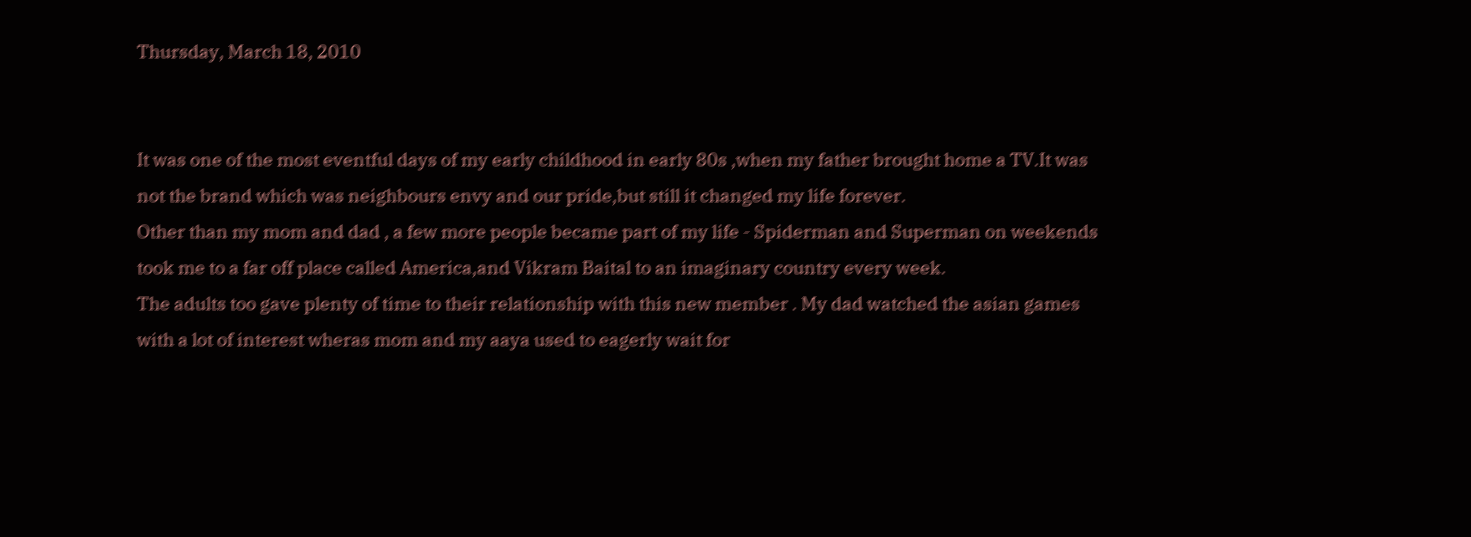Thursday, March 18, 2010


It was one of the most eventful days of my early childhood in early 80s ,when my father brought home a TV.It was not the brand which was neighbours envy and our pride,but still it changed my life forever.
Other than my mom and dad , a few more people became part of my life - Spiderman and Superman on weekends took me to a far off place called America,and Vikram Baital to an imaginary country every week.
The adults too gave plenty of time to their relationship with this new member . My dad watched the asian games with a lot of interest wheras mom and my aaya used to eagerly wait for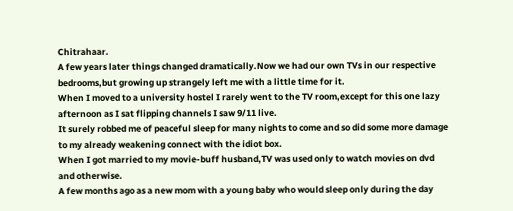Chitrahaar.
A few years later things changed dramatically.Now we had our own TVs in our respective bedrooms,but growing up strangely left me with a little time for it.
When I moved to a university hostel I rarely went to the TV room,except for this one lazy afternoon as I sat flipping channels I saw 9/11 live.
It surely robbed me of peaceful sleep for many nights to come and so did some more damage to my already weakening connect with the idiot box.
When I got married to my movie-buff husband,TV was used only to watch movies on dvd and otherwise.
A few months ago as a new mom with a young baby who would sleep only during the day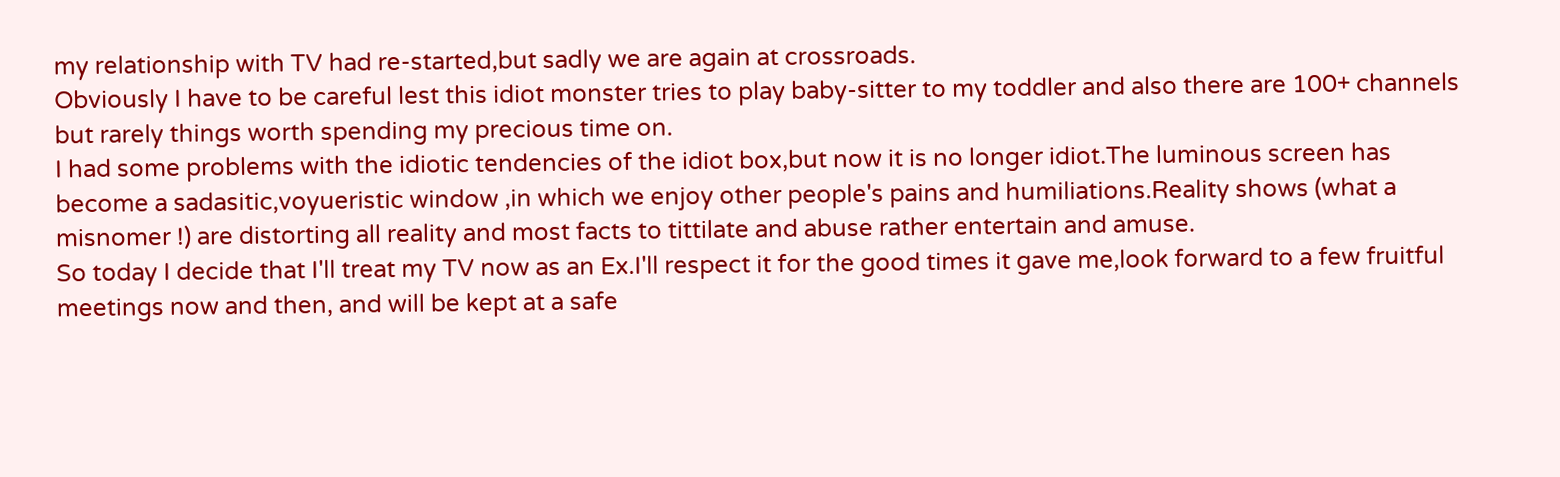my relationship with TV had re-started,but sadly we are again at crossroads.
Obviously I have to be careful lest this idiot monster tries to play baby-sitter to my toddler and also there are 100+ channels but rarely things worth spending my precious time on.
I had some problems with the idiotic tendencies of the idiot box,but now it is no longer idiot.The luminous screen has become a sadasitic,voyueristic window ,in which we enjoy other people's pains and humiliations.Reality shows (what a misnomer !) are distorting all reality and most facts to tittilate and abuse rather entertain and amuse.
So today I decide that I'll treat my TV now as an Ex.I'll respect it for the good times it gave me,look forward to a few fruitful meetings now and then, and will be kept at a safe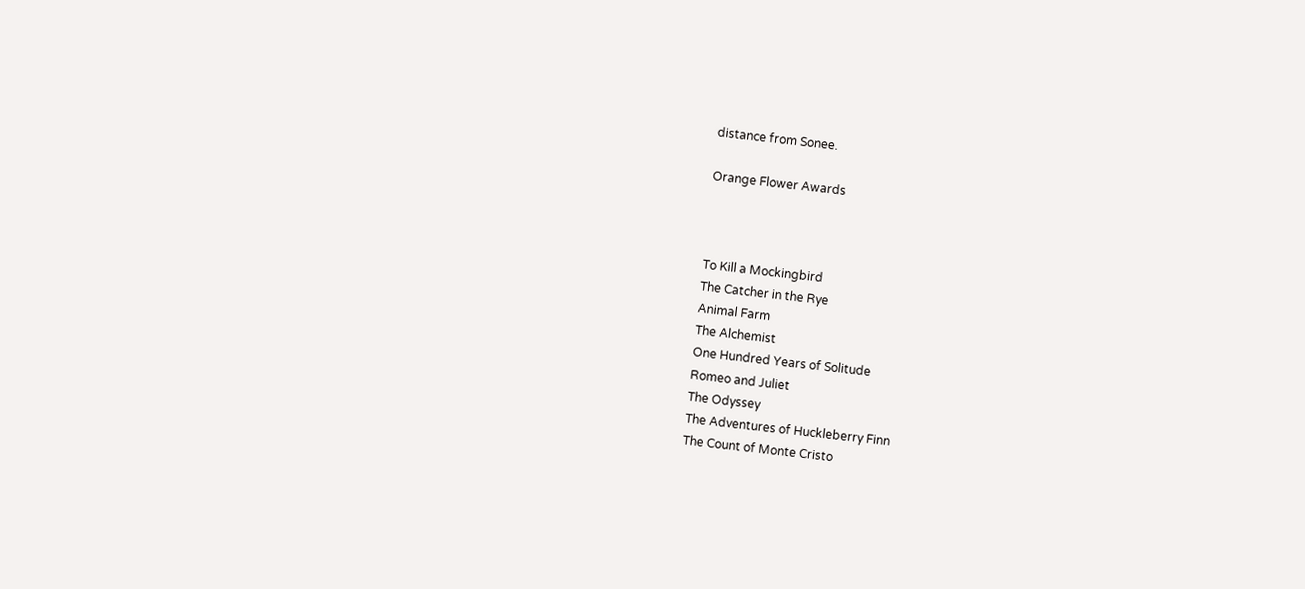distance from Sonee.

Orange Flower Awards



To Kill a Mockingbird
The Catcher in the Rye
Animal Farm
The Alchemist
One Hundred Years of Solitude
Romeo and Juliet
The Odyssey
The Adventures of Huckleberry Finn
The Count of Monte Cristo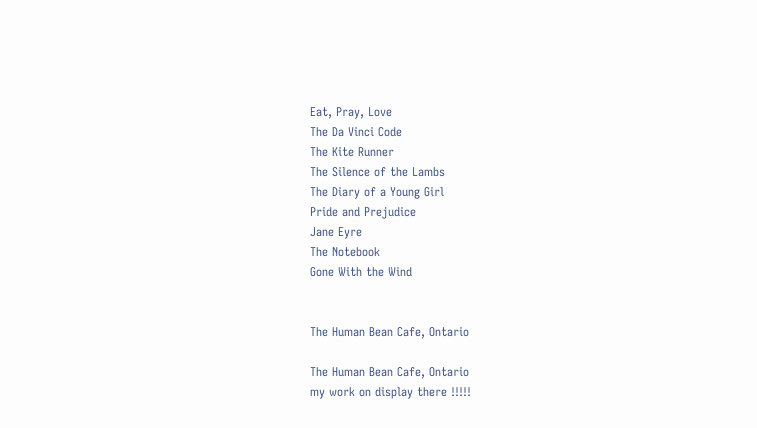Eat, Pray, Love
The Da Vinci Code
The Kite Runner
The Silence of the Lambs
The Diary of a Young Girl
Pride and Prejudice
Jane Eyre
The Notebook
Gone With the Wind


The Human Bean Cafe, Ontario

The Human Bean Cafe, Ontario
my work on display there !!!!!